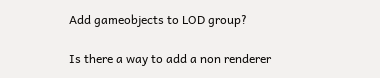Add gameobjects to LOD group?

Is there a way to add a non renderer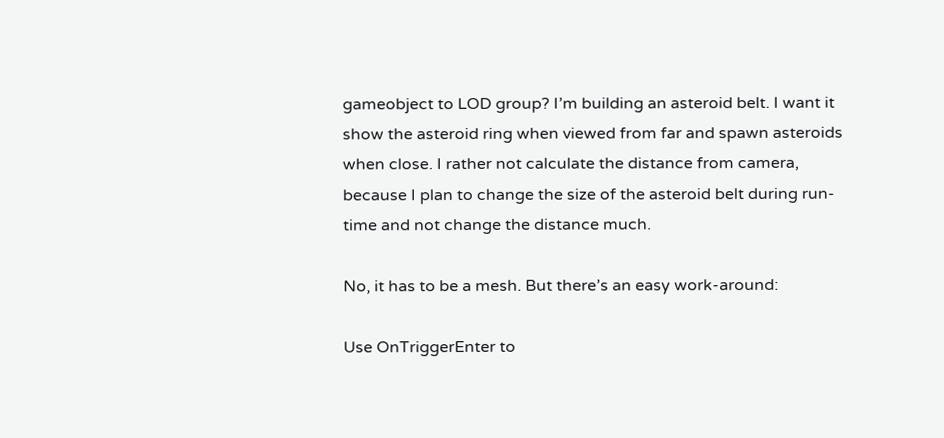gameobject to LOD group? I’m building an asteroid belt. I want it show the asteroid ring when viewed from far and spawn asteroids when close. I rather not calculate the distance from camera, because I plan to change the size of the asteroid belt during run-time and not change the distance much.

No, it has to be a mesh. But there’s an easy work-around:

Use OnTriggerEnter to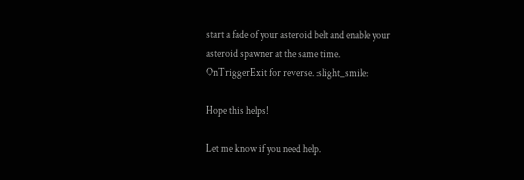start a fade of your asteroid belt and enable your asteroid spawner at the same time.
OnTriggerExit for reverse. :slight_smile:

Hope this helps!

Let me know if you need help.